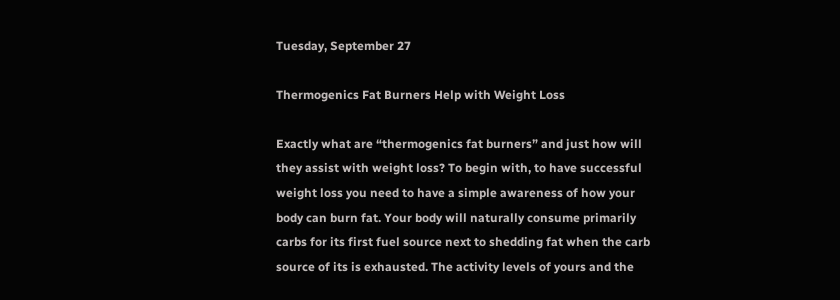Tuesday, September 27

Thermogenics Fat Burners Help with Weight Loss

Exactly what are “thermogenics fat burners” and just how will they assist with weight loss? To begin with, to have successful weight loss you need to have a simple awareness of how your body can burn fat. Your body will naturally consume primarily carbs for its first fuel source next to shedding fat when the carb source of its is exhausted. The activity levels of yours and the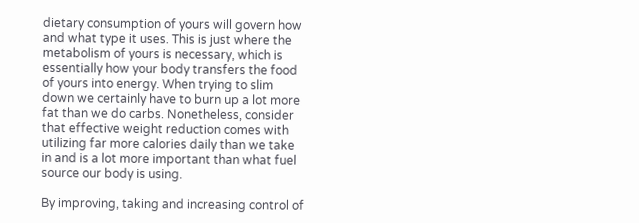dietary consumption of yours will govern how and what type it uses. This is just where the metabolism of yours is necessary, which is essentially how your body transfers the food of yours into energy. When trying to slim down we certainly have to burn up a lot more fat than we do carbs. Nonetheless, consider that effective weight reduction comes with utilizing far more calories daily than we take in and is a lot more important than what fuel source our body is using.

By improving, taking and increasing control of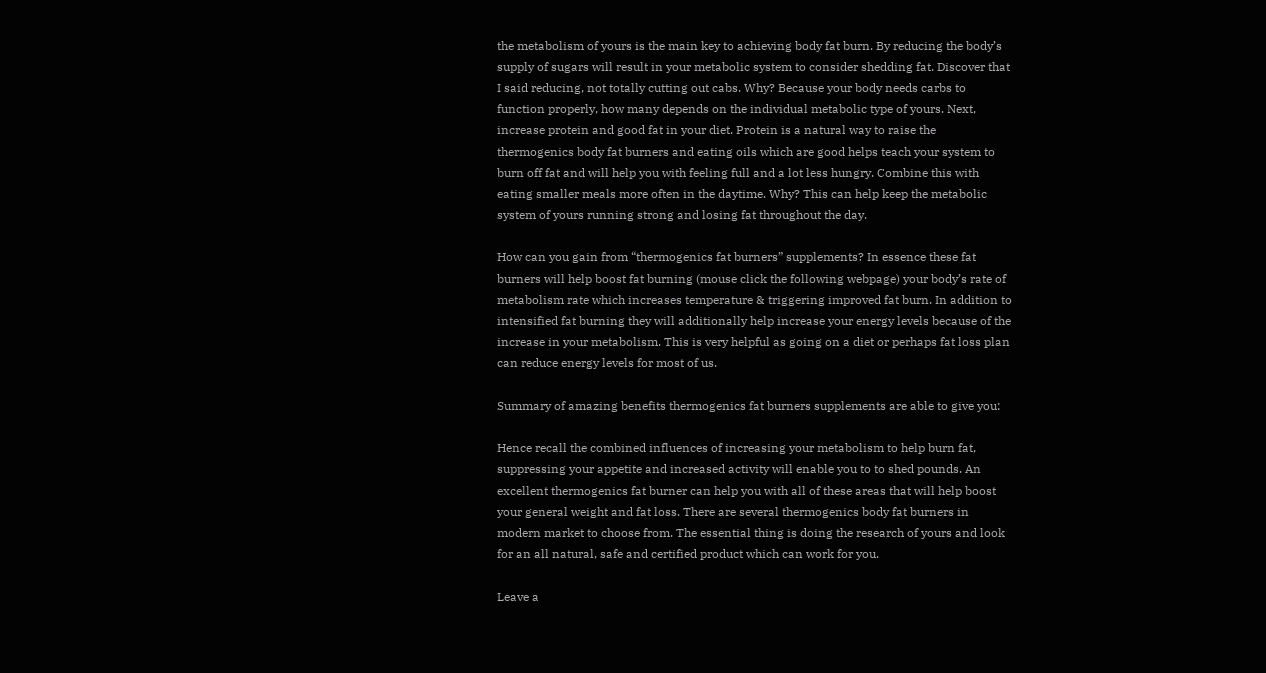the metabolism of yours is the main key to achieving body fat burn. By reducing the body’s supply of sugars will result in your metabolic system to consider shedding fat. Discover that I said reducing, not totally cutting out cabs. Why? Because your body needs carbs to function properly, how many depends on the individual metabolic type of yours. Next, increase protein and good fat in your diet. Protein is a natural way to raise the thermogenics body fat burners and eating oils which are good helps teach your system to burn off fat and will help you with feeling full and a lot less hungry. Combine this with eating smaller meals more often in the daytime. Why? This can help keep the metabolic system of yours running strong and losing fat throughout the day.

How can you gain from “thermogenics fat burners” supplements? In essence these fat burners will help boost fat burning (mouse click the following webpage) your body’s rate of metabolism rate which increases temperature & triggering improved fat burn. In addition to intensified fat burning they will additionally help increase your energy levels because of the increase in your metabolism. This is very helpful as going on a diet or perhaps fat loss plan can reduce energy levels for most of us.

Summary of amazing benefits thermogenics fat burners supplements are able to give you:

Hence recall the combined influences of increasing your metabolism to help burn fat, suppressing your appetite and increased activity will enable you to to shed pounds. An excellent thermogenics fat burner can help you with all of these areas that will help boost your general weight and fat loss. There are several thermogenics body fat burners in modern market to choose from. The essential thing is doing the research of yours and look for an all natural, safe and certified product which can work for you.

Leave a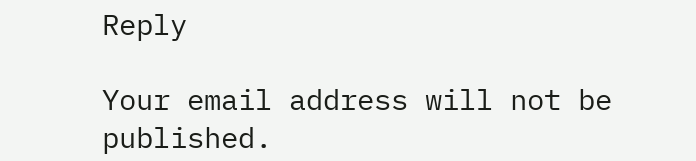Reply

Your email address will not be published.